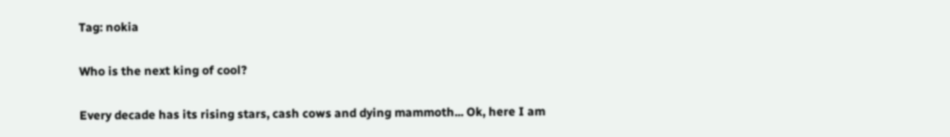Tag: nokia

Who is the next king of cool?

Every decade has its rising stars, cash cows and dying mammoth... Ok, here I am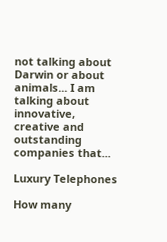not talking about Darwin or about animals... I am talking about innovative, creative and outstanding companies that...

Luxury Telephones

How many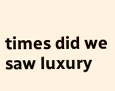times did we saw luxury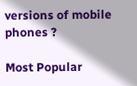versions of mobile phones ?

Most Popular